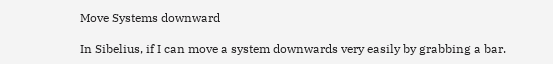Move Systems downward

In Sibelius, if I can move a system downwards very easily by grabbing a bar.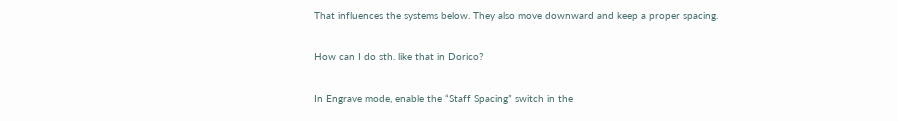That influences the systems below. They also move downward and keep a proper spacing.

How can I do sth. like that in Dorico?

In Engrave mode, enable the “Staff Spacing” switch in the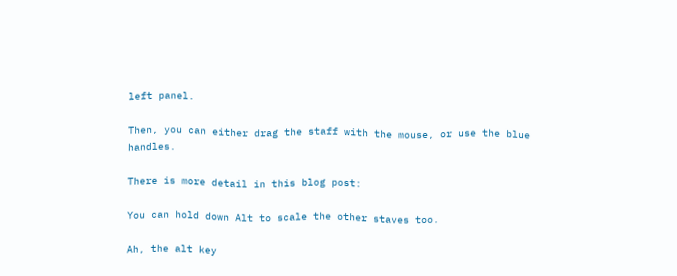left panel.

Then, you can either drag the staff with the mouse, or use the blue handles.

There is more detail in this blog post:

You can hold down Alt to scale the other staves too.

Ah, the alt key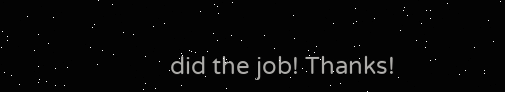did the job! Thanks!